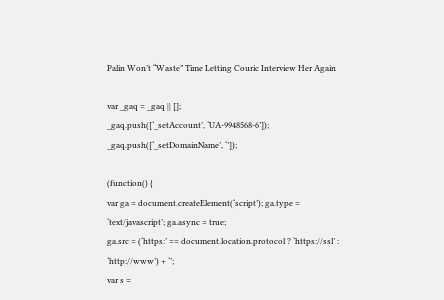Palin Won’t “Waste” Time Letting Couric Interview Her Again

var _gaq = _gaq || [];
_gaq.push([‘_setAccount’, ‘UA-9948568-6’]);
_gaq.push([‘_setDomainName’, ‘’]);

(function() {
var ga = document.createElement(‘script’); ga.type = ‘text/javascript’; ga.async = true;
ga.src = (‘https:’ == document.location.protocol ? ‘https://ssl’ : ‘http://www’) + ‘’;
var s =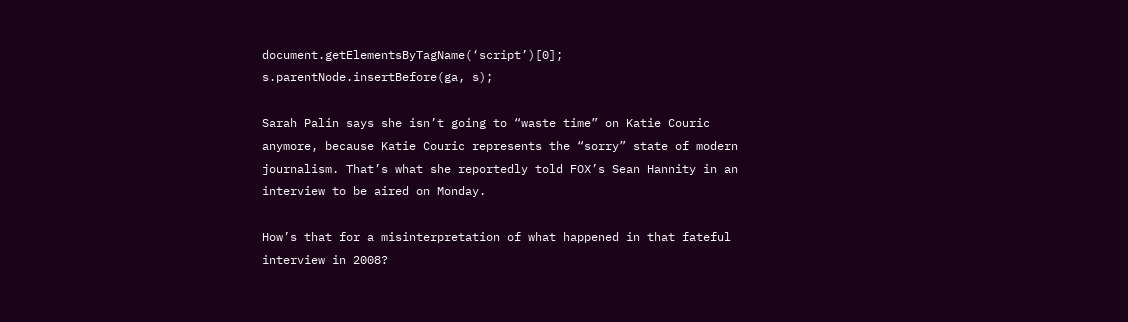document.getElementsByTagName(‘script’)[0]; s.parentNode.insertBefore(ga, s);

Sarah Palin says she isn’t going to “waste time” on Katie Couric anymore, because Katie Couric represents the “sorry” state of modern journalism. That’s what she reportedly told FOX’s Sean Hannity in an interview to be aired on Monday.

How’s that for a misinterpretation of what happened in that fateful interview in 2008?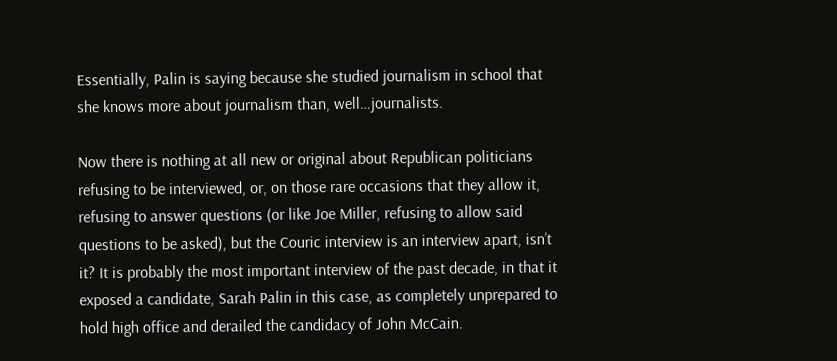Essentially, Palin is saying because she studied journalism in school that she knows more about journalism than, well…journalists.

Now there is nothing at all new or original about Republican politicians refusing to be interviewed, or, on those rare occasions that they allow it, refusing to answer questions (or like Joe Miller, refusing to allow said questions to be asked), but the Couric interview is an interview apart, isn’t it? It is probably the most important interview of the past decade, in that it exposed a candidate, Sarah Palin in this case, as completely unprepared to hold high office and derailed the candidacy of John McCain.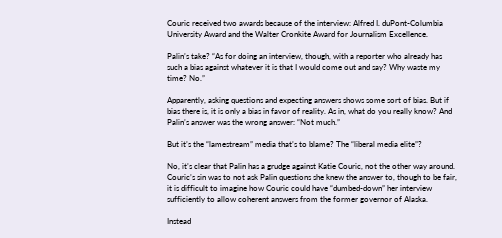Couric received two awards because of the interview: Alfred I. duPont-Columbia University Award and the Walter Cronkite Award for Journalism Excellence.

Palin’s take? “As for doing an interview, though, with a reporter who already has such a bias against whatever it is that I would come out and say? Why waste my time? No.”

Apparently, asking questions and expecting answers shows some sort of bias. But if bias there is, it is only a bias in favor of reality. As in, what do you really know? And Palin’s answer was the wrong answer: “Not much.”

But it’s the “lamestream” media that’s to blame? The “liberal media elite”?

No, it’s clear that Palin has a grudge against Katie Couric, not the other way around. Couric’s sin was to not ask Palin questions she knew the answer to, though to be fair, it is difficult to imagine how Couric could have “dumbed-down” her interview sufficiently to allow coherent answers from the former governor of Alaska.

Instead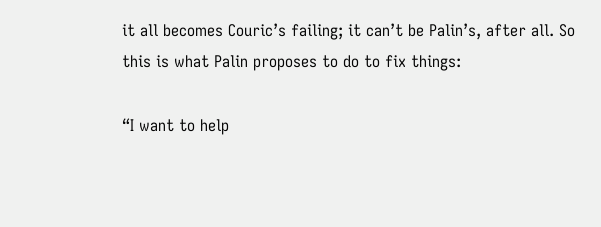it all becomes Couric’s failing; it can’t be Palin’s, after all. So this is what Palin proposes to do to fix things:

“I want to help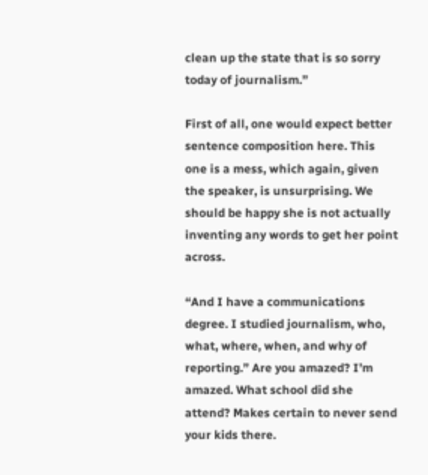clean up the state that is so sorry today of journalism.”

First of all, one would expect better sentence composition here. This one is a mess, which again, given the speaker, is unsurprising. We should be happy she is not actually inventing any words to get her point across.

“And I have a communications degree. I studied journalism, who, what, where, when, and why of reporting.” Are you amazed? I’m amazed. What school did she attend? Makes certain to never send your kids there.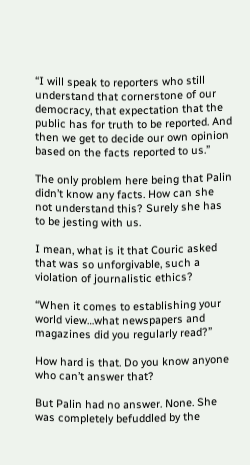“I will speak to reporters who still understand that cornerstone of our democracy, that expectation that the public has for truth to be reported. And then we get to decide our own opinion based on the facts reported to us.”

The only problem here being that Palin didn’t know any facts. How can she not understand this? Surely she has to be jesting with us.

I mean, what is it that Couric asked that was so unforgivable, such a violation of journalistic ethics?

“When it comes to establishing your world view…what newspapers and magazines did you regularly read?”

How hard is that. Do you know anyone who can’t answer that?

But Palin had no answer. None. She was completely befuddled by the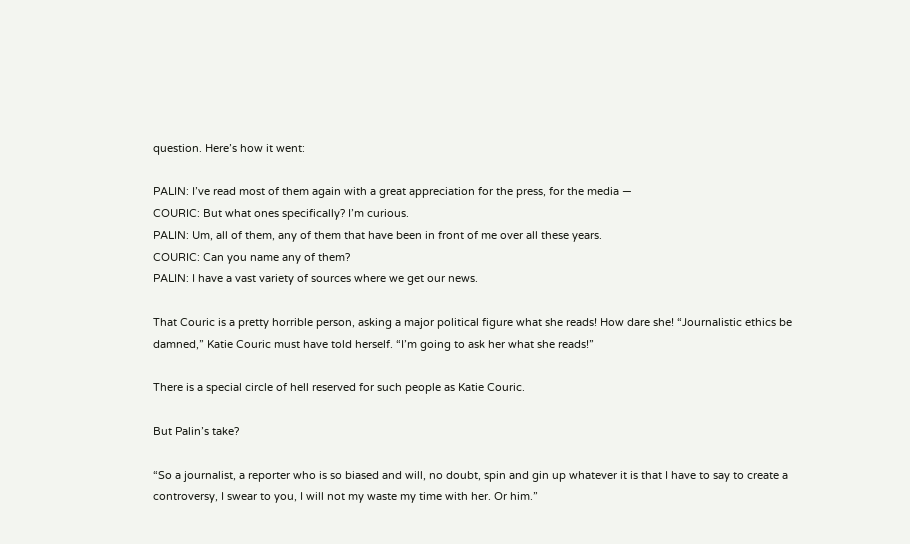question. Here’s how it went:

PALIN: I’ve read most of them again with a great appreciation for the press, for the media —
COURIC: But what ones specifically? I’m curious.
PALIN: Um, all of them, any of them that have been in front of me over all these years.
COURIC: Can you name any of them?
PALIN: I have a vast variety of sources where we get our news.

That Couric is a pretty horrible person, asking a major political figure what she reads! How dare she! “Journalistic ethics be damned,” Katie Couric must have told herself. “I’m going to ask her what she reads!”

There is a special circle of hell reserved for such people as Katie Couric.

But Palin’s take?

“So a journalist, a reporter who is so biased and will, no doubt, spin and gin up whatever it is that I have to say to create a controversy, I swear to you, I will not my waste my time with her. Or him.”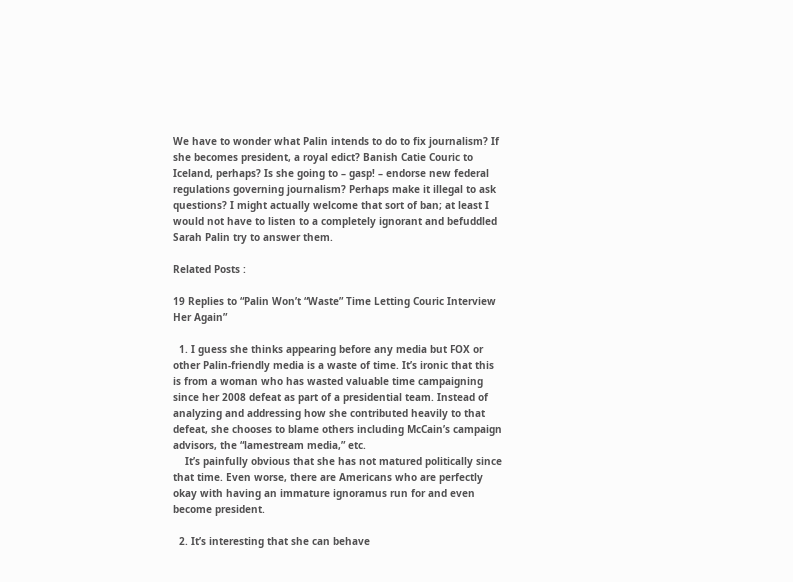We have to wonder what Palin intends to do to fix journalism? If she becomes president, a royal edict? Banish Catie Couric to Iceland, perhaps? Is she going to – gasp! – endorse new federal regulations governing journalism? Perhaps make it illegal to ask questions? I might actually welcome that sort of ban; at least I would not have to listen to a completely ignorant and befuddled Sarah Palin try to answer them.

Related Posts :

19 Replies to “Palin Won’t “Waste” Time Letting Couric Interview Her Again”

  1. I guess she thinks appearing before any media but FOX or other Palin-friendly media is a waste of time. It’s ironic that this is from a woman who has wasted valuable time campaigning since her 2008 defeat as part of a presidential team. Instead of analyzing and addressing how she contributed heavily to that defeat, she chooses to blame others including McCain’s campaign advisors, the “lamestream media,” etc.
    It’s painfully obvious that she has not matured politically since that time. Even worse, there are Americans who are perfectly okay with having an immature ignoramus run for and even become president.

  2. It’s interesting that she can behave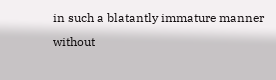in such a blatantly immature manner without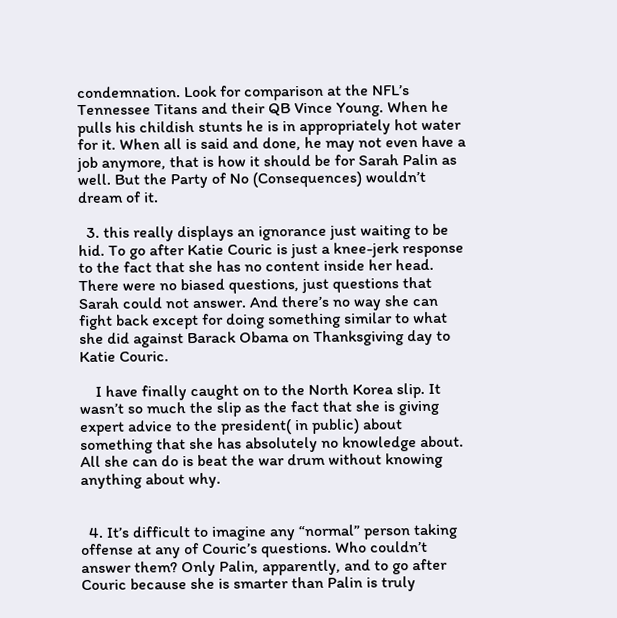condemnation. Look for comparison at the NFL’s Tennessee Titans and their QB Vince Young. When he pulls his childish stunts he is in appropriately hot water for it. When all is said and done, he may not even have a job anymore, that is how it should be for Sarah Palin as well. But the Party of No (Consequences) wouldn’t dream of it.

  3. this really displays an ignorance just waiting to be hid. To go after Katie Couric is just a knee-jerk response to the fact that she has no content inside her head. There were no biased questions, just questions that Sarah could not answer. And there’s no way she can fight back except for doing something similar to what she did against Barack Obama on Thanksgiving day to Katie Couric.

    I have finally caught on to the North Korea slip. It wasn’t so much the slip as the fact that she is giving expert advice to the president( in public) about something that she has absolutely no knowledge about. All she can do is beat the war drum without knowing anything about why.


  4. It’s difficult to imagine any “normal” person taking offense at any of Couric’s questions. Who couldn’t answer them? Only Palin, apparently, and to go after Couric because she is smarter than Palin is truly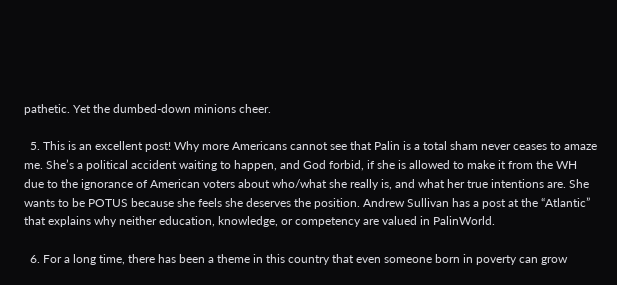pathetic. Yet the dumbed-down minions cheer.

  5. This is an excellent post! Why more Americans cannot see that Palin is a total sham never ceases to amaze me. She’s a political accident waiting to happen, and God forbid, if she is allowed to make it from the WH due to the ignorance of American voters about who/what she really is, and what her true intentions are. She wants to be POTUS because she feels she deserves the position. Andrew Sullivan has a post at the “Atlantic” that explains why neither education, knowledge, or competency are valued in PalinWorld.

  6. For a long time, there has been a theme in this country that even someone born in poverty can grow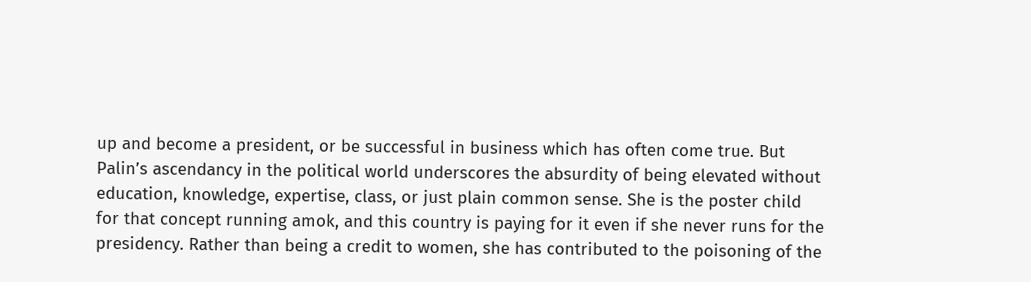up and become a president, or be successful in business which has often come true. But Palin’s ascendancy in the political world underscores the absurdity of being elevated without education, knowledge, expertise, class, or just plain common sense. She is the poster child for that concept running amok, and this country is paying for it even if she never runs for the presidency. Rather than being a credit to women, she has contributed to the poisoning of the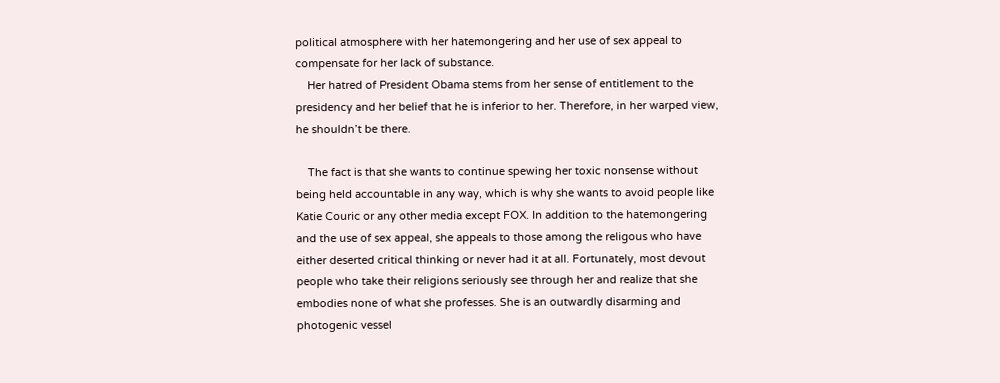political atmosphere with her hatemongering and her use of sex appeal to compensate for her lack of substance.
    Her hatred of President Obama stems from her sense of entitlement to the presidency and her belief that he is inferior to her. Therefore, in her warped view, he shouldn’t be there.

    The fact is that she wants to continue spewing her toxic nonsense without being held accountable in any way, which is why she wants to avoid people like Katie Couric or any other media except FOX. In addition to the hatemongering and the use of sex appeal, she appeals to those among the religous who have either deserted critical thinking or never had it at all. Fortunately, most devout people who take their religions seriously see through her and realize that she embodies none of what she professes. She is an outwardly disarming and photogenic vessel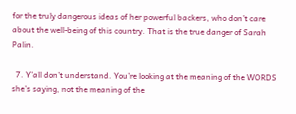for the truly dangerous ideas of her powerful backers, who don’t care about the well-being of this country. That is the true danger of Sarah Palin.

  7. Y’all don’t understand. You’re looking at the meaning of the WORDS she’s saying, not the meaning of the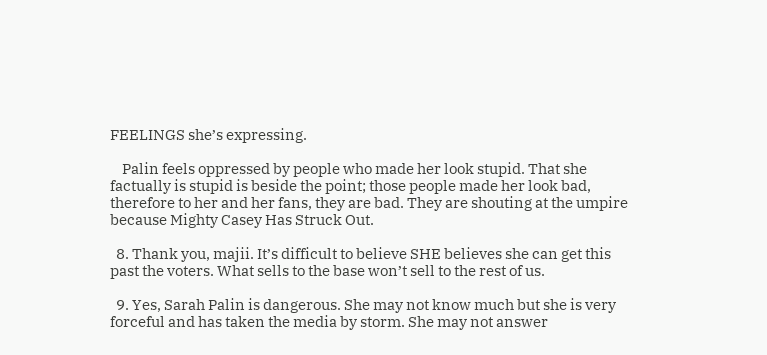FEELINGS she’s expressing.

    Palin feels oppressed by people who made her look stupid. That she factually is stupid is beside the point; those people made her look bad, therefore to her and her fans, they are bad. They are shouting at the umpire because Mighty Casey Has Struck Out.

  8. Thank you, majii. It’s difficult to believe SHE believes she can get this past the voters. What sells to the base won’t sell to the rest of us.

  9. Yes, Sarah Palin is dangerous. She may not know much but she is very forceful and has taken the media by storm. She may not answer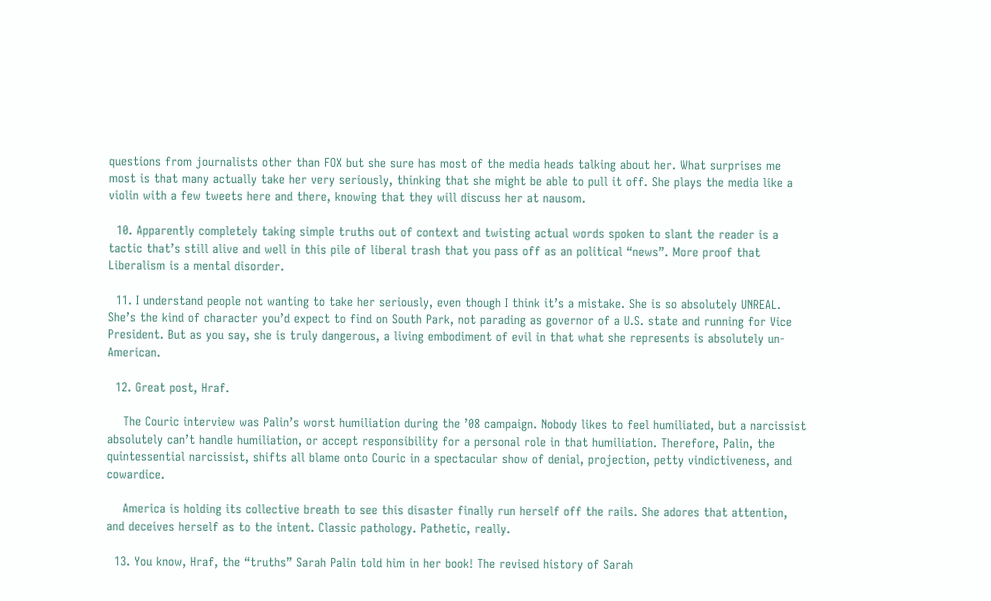questions from journalists other than FOX but she sure has most of the media heads talking about her. What surprises me most is that many actually take her very seriously, thinking that she might be able to pull it off. She plays the media like a violin with a few tweets here and there, knowing that they will discuss her at nausom.

  10. Apparently completely taking simple truths out of context and twisting actual words spoken to slant the reader is a tactic that’s still alive and well in this pile of liberal trash that you pass off as an political “news”. More proof that Liberalism is a mental disorder.

  11. I understand people not wanting to take her seriously, even though I think it’s a mistake. She is so absolutely UNREAL. She’s the kind of character you’d expect to find on South Park, not parading as governor of a U.S. state and running for Vice President. But as you say, she is truly dangerous, a living embodiment of evil in that what she represents is absolutely un-American.

  12. Great post, Hraf.

    The Couric interview was Palin’s worst humiliation during the ’08 campaign. Nobody likes to feel humiliated, but a narcissist absolutely can’t handle humiliation, or accept responsibility for a personal role in that humiliation. Therefore, Palin, the quintessential narcissist, shifts all blame onto Couric in a spectacular show of denial, projection, petty vindictiveness, and cowardice.

    America is holding its collective breath to see this disaster finally run herself off the rails. She adores that attention, and deceives herself as to the intent. Classic pathology. Pathetic, really.

  13. You know, Hraf, the “truths” Sarah Palin told him in her book! The revised history of Sarah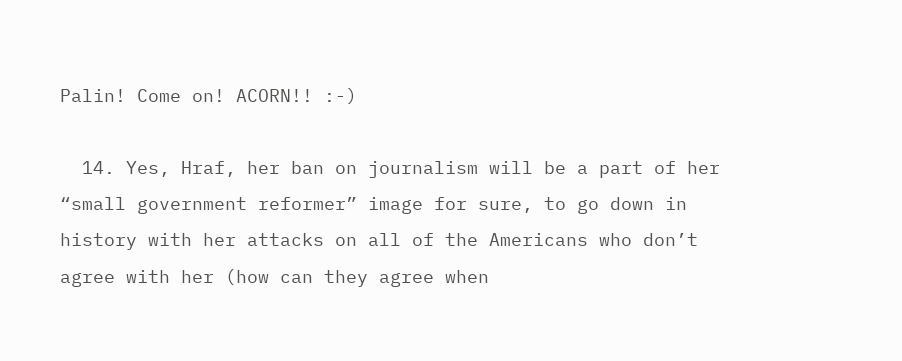Palin! Come on! ACORN!! :-)

  14. Yes, Hraf, her ban on journalism will be a part of her “small government reformer” image for sure, to go down in history with her attacks on all of the Americans who don’t agree with her (how can they agree when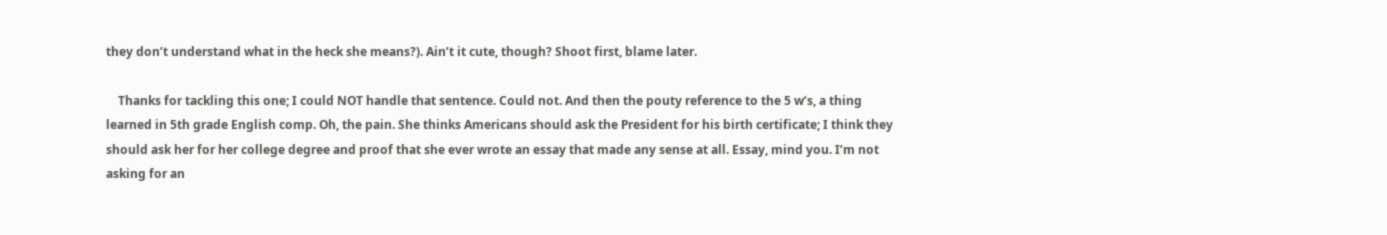they don’t understand what in the heck she means?). Ain’t it cute, though? Shoot first, blame later.

    Thanks for tackling this one; I could NOT handle that sentence. Could not. And then the pouty reference to the 5 w’s, a thing learned in 5th grade English comp. Oh, the pain. She thinks Americans should ask the President for his birth certificate; I think they should ask her for her college degree and proof that she ever wrote an essay that made any sense at all. Essay, mind you. I’m not asking for an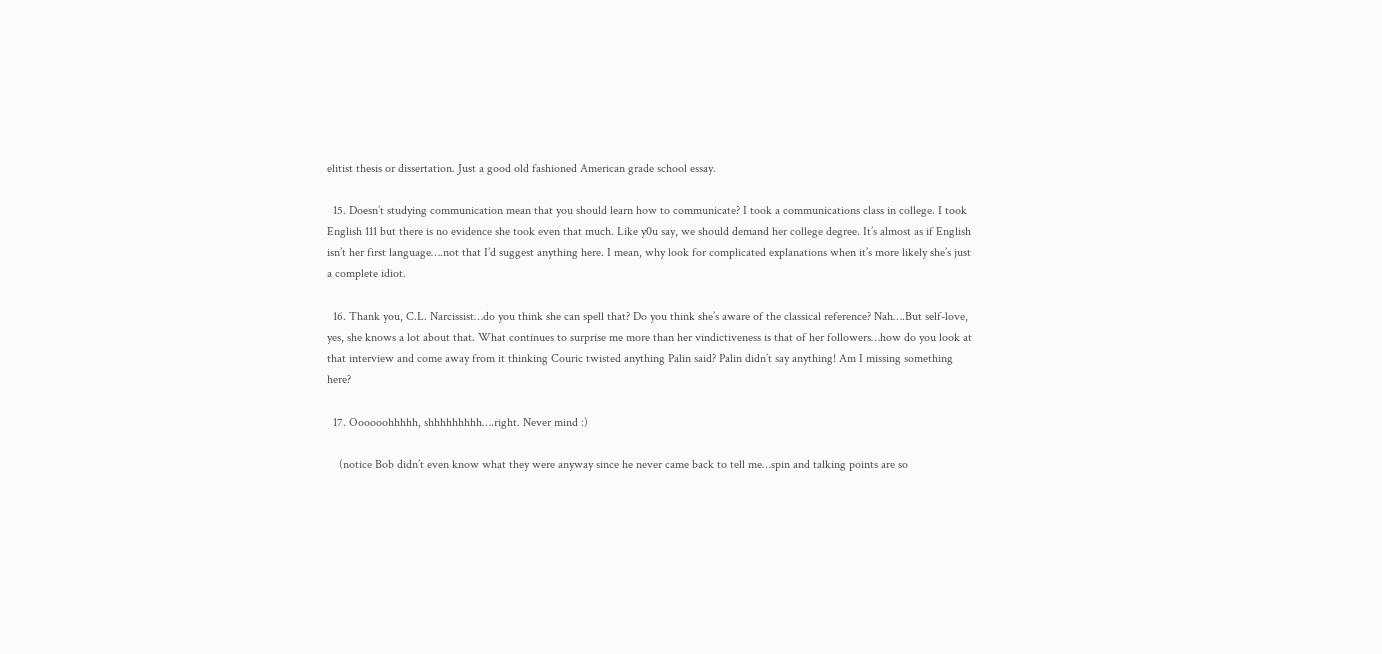elitist thesis or dissertation. Just a good old fashioned American grade school essay.

  15. Doesn’t studying communication mean that you should learn how to communicate? I took a communications class in college. I took English 111 but there is no evidence she took even that much. Like y0u say, we should demand her college degree. It’s almost as if English isn’t her first language….not that I’d suggest anything here. I mean, why look for complicated explanations when it’s more likely she’s just a complete idiot.

  16. Thank you, C.L. Narcissist…do you think she can spell that? Do you think she’s aware of the classical reference? Nah….But self-love, yes, she knows a lot about that. What continues to surprise me more than her vindictiveness is that of her followers…how do you look at that interview and come away from it thinking Couric twisted anything Palin said? Palin didn’t say anything! Am I missing something here?

  17. Oooooohhhhh, shhhhhhhhh….right. Never mind :)

    (notice Bob didn’t even know what they were anyway since he never came back to tell me…spin and talking points are so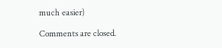much easier)

Comments are closed.